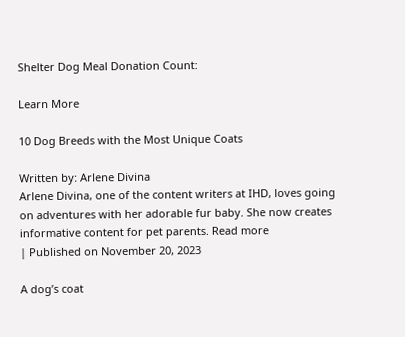Shelter Dog Meal Donation Count:

Learn More

10 Dog Breeds with the Most Unique Coats

Written by: Arlene Divina
Arlene Divina, one of the content writers at IHD, loves going on adventures with her adorable fur baby. She now creates informative content for pet parents. Read more
| Published on November 20, 2023

A dog’s coat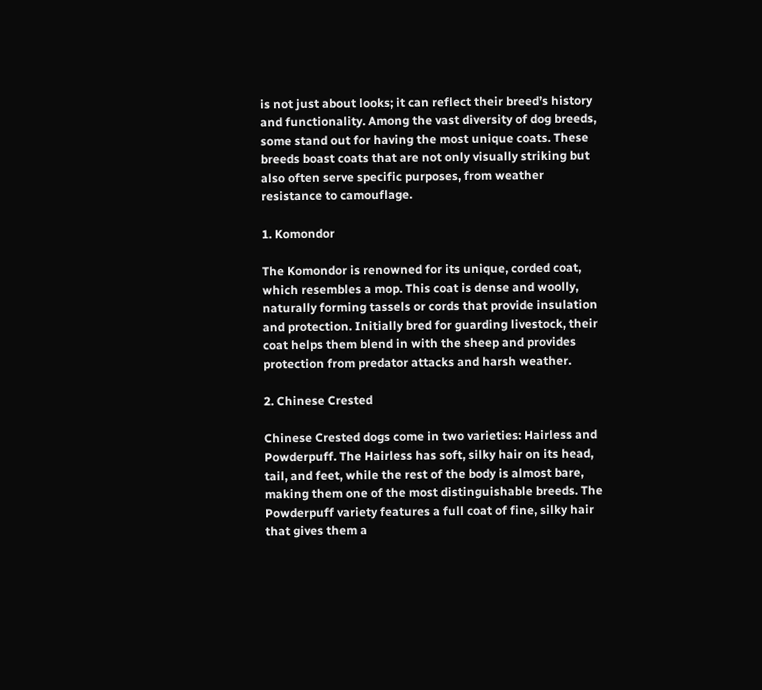is not just about looks; it can reflect their breed’s history and functionality. Among the vast diversity of dog breeds, some stand out for having the most unique coats. These breeds boast coats that are not only visually striking but also often serve specific purposes, from weather resistance to camouflage.

1. Komondor

The Komondor is renowned for its unique, corded coat, which resembles a mop. This coat is dense and woolly, naturally forming tassels or cords that provide insulation and protection. Initially bred for guarding livestock, their coat helps them blend in with the sheep and provides protection from predator attacks and harsh weather.

2. Chinese Crested

Chinese Crested dogs come in two varieties: Hairless and Powderpuff. The Hairless has soft, silky hair on its head, tail, and feet, while the rest of the body is almost bare, making them one of the most distinguishable breeds. The Powderpuff variety features a full coat of fine, silky hair that gives them a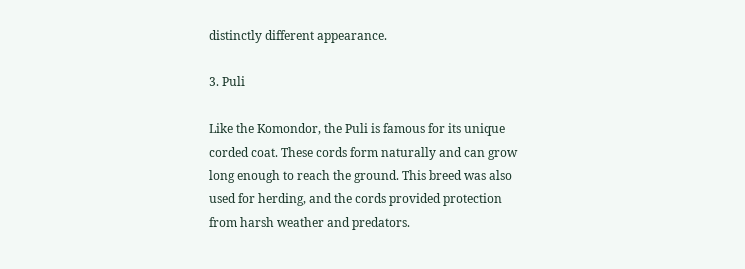distinctly different appearance.

3. Puli

Like the Komondor, the Puli is famous for its unique corded coat. These cords form naturally and can grow long enough to reach the ground. This breed was also used for herding, and the cords provided protection from harsh weather and predators.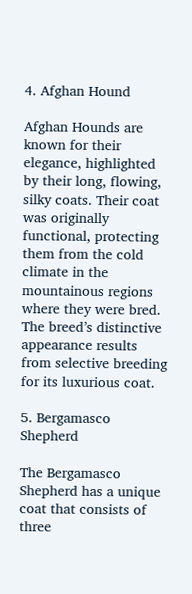4. Afghan Hound

Afghan Hounds are known for their elegance, highlighted by their long, flowing, silky coats. Their coat was originally functional, protecting them from the cold climate in the mountainous regions where they were bred. The breed’s distinctive appearance results from selective breeding for its luxurious coat.

5. Bergamasco Shepherd

The Bergamasco Shepherd has a unique coat that consists of three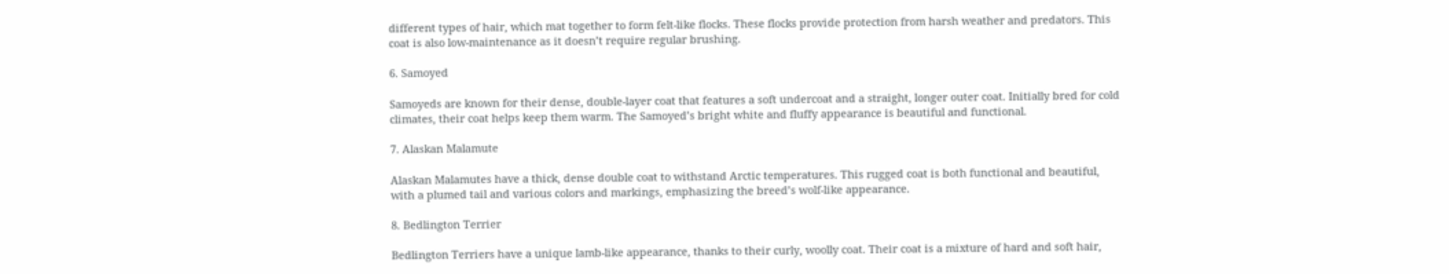different types of hair, which mat together to form felt-like flocks. These flocks provide protection from harsh weather and predators. This coat is also low-maintenance as it doesn’t require regular brushing.

6. Samoyed

Samoyeds are known for their dense, double-layer coat that features a soft undercoat and a straight, longer outer coat. Initially bred for cold climates, their coat helps keep them warm. The Samoyed’s bright white and fluffy appearance is beautiful and functional.

7. Alaskan Malamute

Alaskan Malamutes have a thick, dense double coat to withstand Arctic temperatures. This rugged coat is both functional and beautiful, with a plumed tail and various colors and markings, emphasizing the breed’s wolf-like appearance.

8. Bedlington Terrier

Bedlington Terriers have a unique lamb-like appearance, thanks to their curly, woolly coat. Their coat is a mixture of hard and soft hair,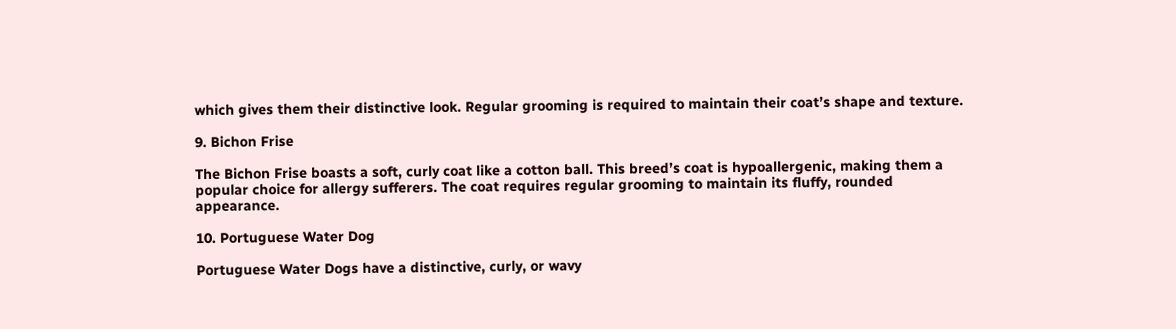which gives them their distinctive look. Regular grooming is required to maintain their coat’s shape and texture.

9. Bichon Frise

The Bichon Frise boasts a soft, curly coat like a cotton ball. This breed’s coat is hypoallergenic, making them a popular choice for allergy sufferers. The coat requires regular grooming to maintain its fluffy, rounded appearance.

10. Portuguese Water Dog

Portuguese Water Dogs have a distinctive, curly, or wavy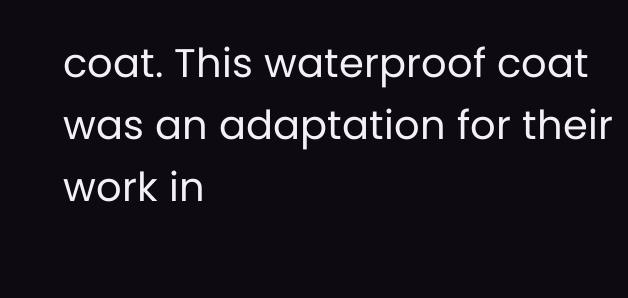coat. This waterproof coat was an adaptation for their work in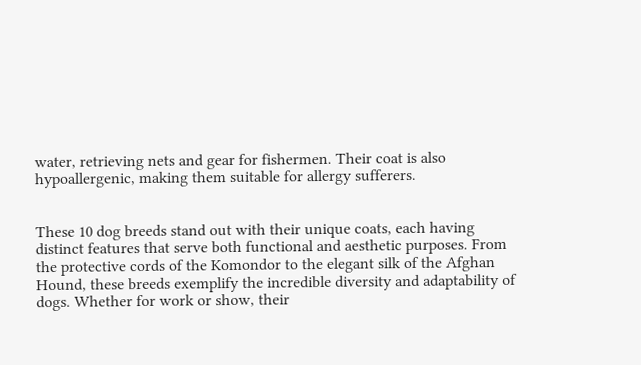water, retrieving nets and gear for fishermen. Their coat is also hypoallergenic, making them suitable for allergy sufferers.


These 10 dog breeds stand out with their unique coats, each having distinct features that serve both functional and aesthetic purposes. From the protective cords of the Komondor to the elegant silk of the Afghan Hound, these breeds exemplify the incredible diversity and adaptability of dogs. Whether for work or show, their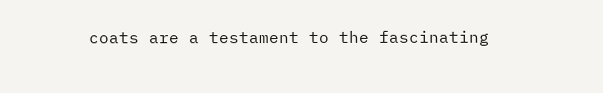coats are a testament to the fascinating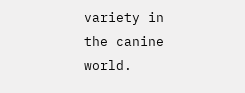variety in the canine world.